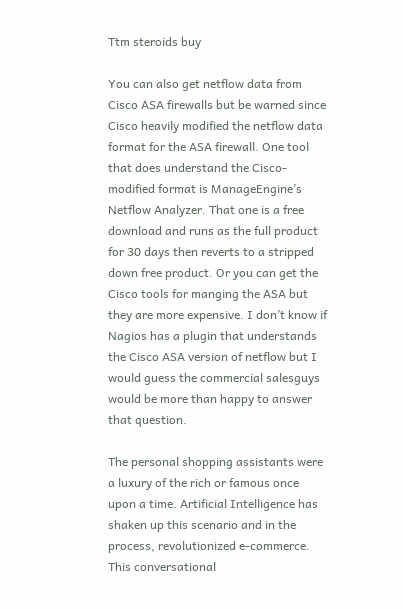Ttm steroids buy

You can also get netflow data from Cisco ASA firewalls but be warned since Cisco heavily modified the netflow data format for the ASA firewall. One tool that does understand the Cisco-modified format is ManageEngine’s Netflow Analyzer. That one is a free download and runs as the full product for 30 days then reverts to a stripped down free product. Or you can get the Cisco tools for manging the ASA but they are more expensive. I don’t know if Nagios has a plugin that understands the Cisco ASA version of netflow but I would guess the commercial salesguys would be more than happy to answer that question.

The personal shopping assistants were a luxury of the rich or famous once upon a time. Artificial Intelligence has shaken up this scenario and in the process, revolutionized e-commerce. This conversational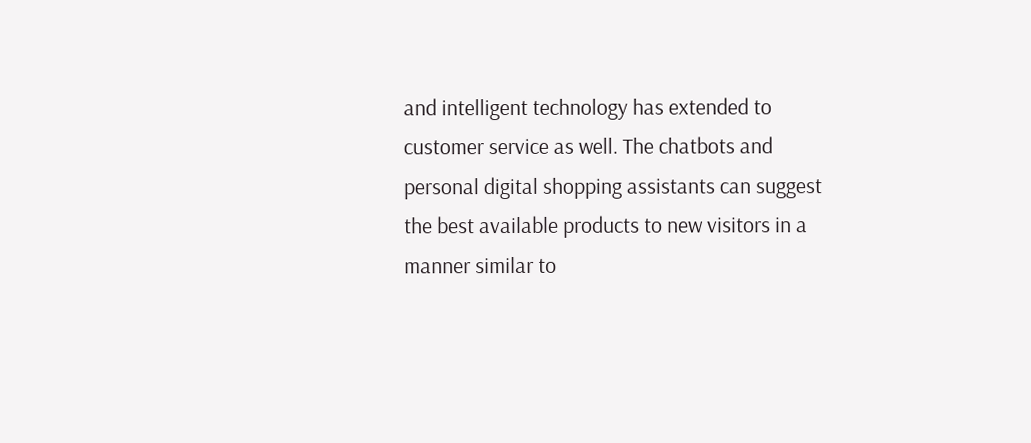and intelligent technology has extended to customer service as well. The chatbots and personal digital shopping assistants can suggest the best available products to new visitors in a manner similar to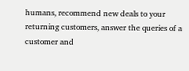humans, recommend new deals to your returning customers, answer the queries of a customer and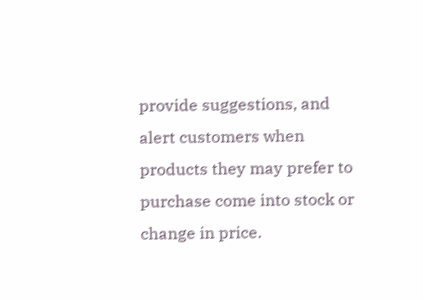provide suggestions, and alert customers when products they may prefer to purchase come into stock or change in price.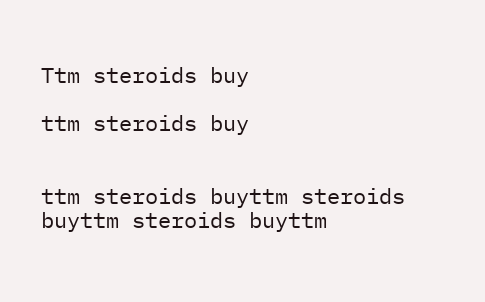Ttm steroids buy

ttm steroids buy


ttm steroids buyttm steroids buyttm steroids buyttm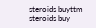steroids buyttm steroids buy